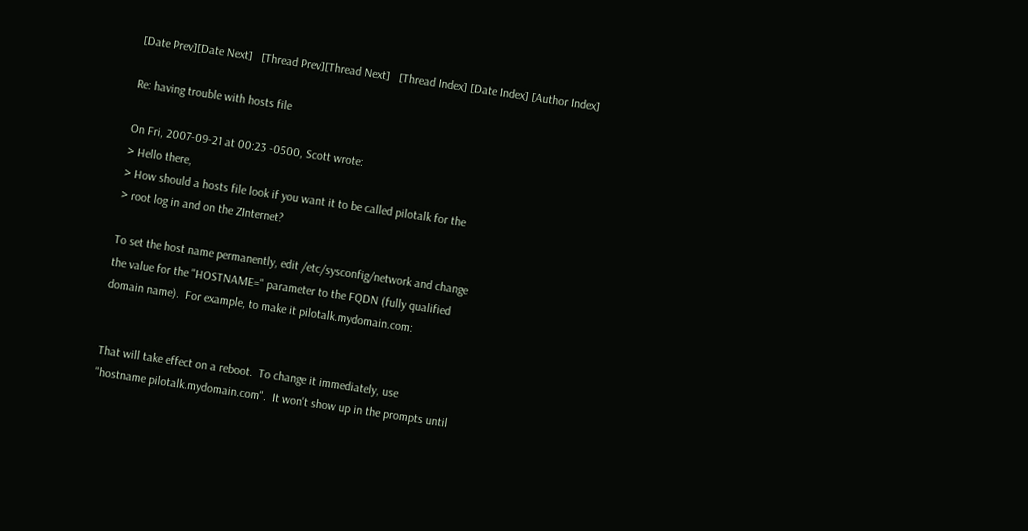[Date Prev][Date Next]   [Thread Prev][Thread Next]   [Thread Index] [Date Index] [Author Index]

Re: having trouble with hosts file

On Fri, 2007-09-21 at 00:23 -0500, Scott wrote:
> Hello there,
> How should a hosts file look if you want it to be called pilotalk for the
> root log in and on the ZInternet?

To set the host name permanently, edit /etc/sysconfig/network and change
the value for the "HOSTNAME=" parameter to the FQDN (fully qualified
domain name).  For example, to make it pilotalk.mydomain.com:


That will take effect on a reboot.  To change it immediately, use
"hostname pilotalk.mydomain.com".  It won't show up in the prompts until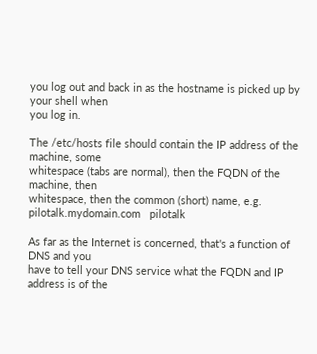you log out and back in as the hostname is picked up by your shell when
you log in.

The /etc/hosts file should contain the IP address of the machine, some
whitespace (tabs are normal), then the FQDN of the machine, then
whitespace, then the common (short) name, e.g.   pilotalk.mydomain.com   pilotalk

As far as the Internet is concerned, that's a function of DNS and you
have to tell your DNS service what the FQDN and IP address is of the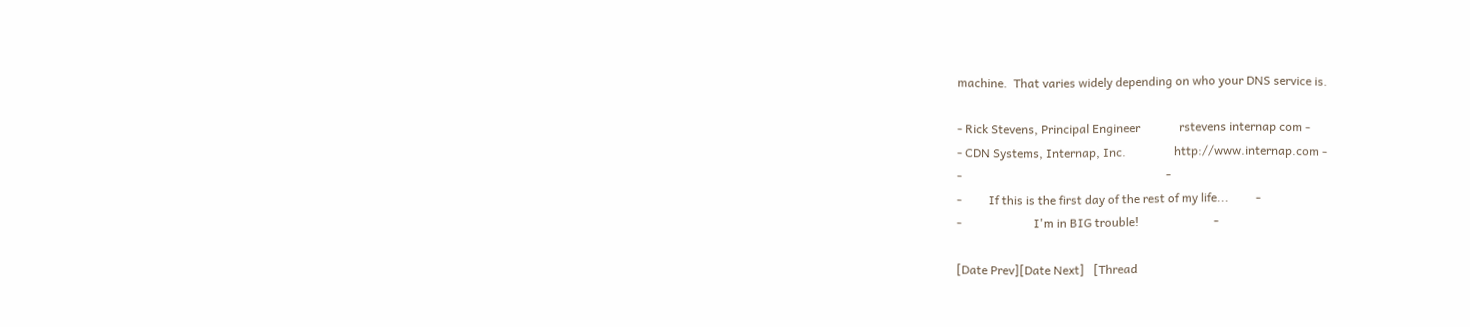machine.  That varies widely depending on who your DNS service is.

- Rick Stevens, Principal Engineer             rstevens internap com -
- CDN Systems, Internap, Inc.                http://www.internap.com -
-                                                                    -
-         If this is the first day of the rest of my life...         -
-                        I'm in BIG trouble!                         -

[Date Prev][Date Next]   [Thread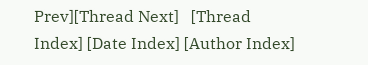Prev][Thread Next]   [Thread Index] [Date Index] [Author Index]